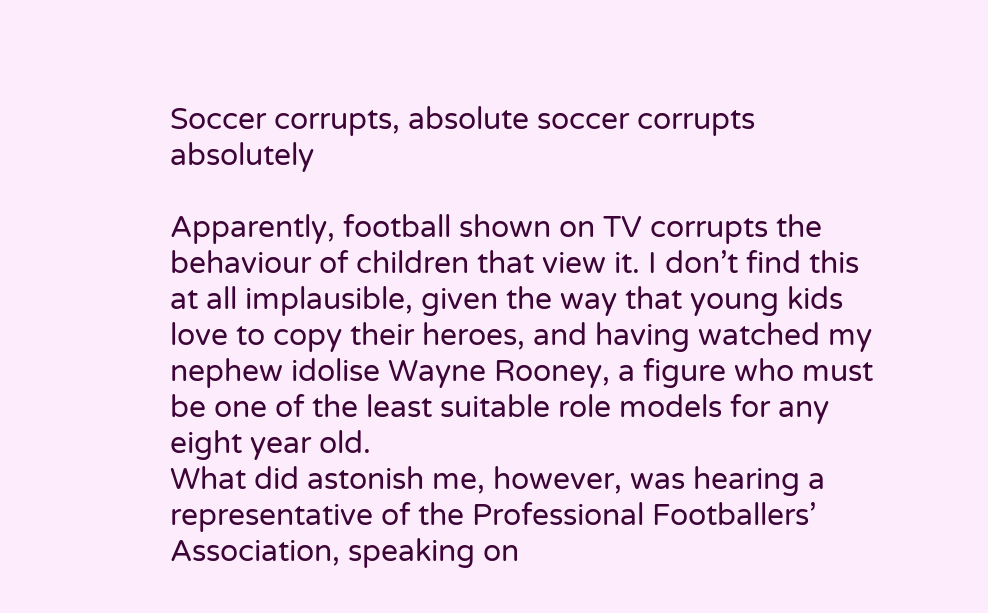Soccer corrupts, absolute soccer corrupts absolutely

Apparently, football shown on TV corrupts the behaviour of children that view it. I don’t find this at all implausible, given the way that young kids love to copy their heroes, and having watched my nephew idolise Wayne Rooney, a figure who must be one of the least suitable role models for any eight year old.
What did astonish me, however, was hearing a representative of the Professional Footballers’ Association, speaking on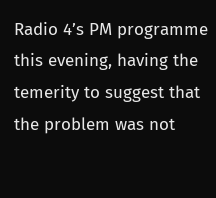Radio 4’s PM programme this evening, having the temerity to suggest that the problem was not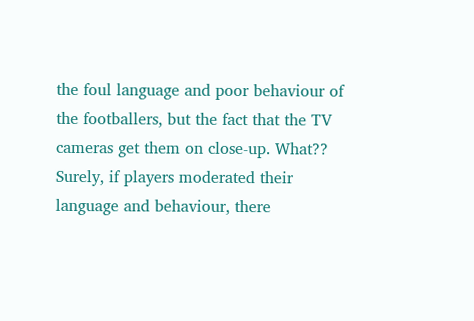the foul language and poor behaviour of the footballers, but the fact that the TV cameras get them on close-up. What?? Surely, if players moderated their language and behaviour, there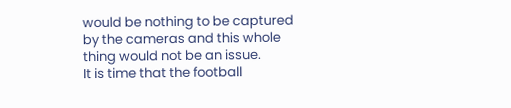would be nothing to be captured by the cameras and this whole thing would not be an issue.
It is time that the football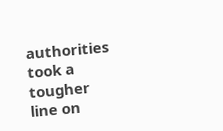authorities took a tougher line on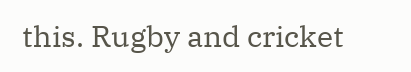this. Rugby and cricket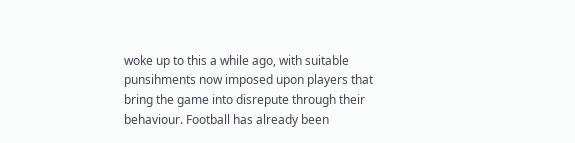woke up to this a while ago, with suitable punsihments now imposed upon players that bring the game into disrepute through their behaviour. Football has already been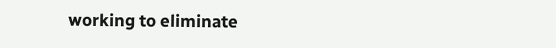working to eliminate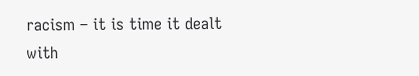racism – it is time it dealt with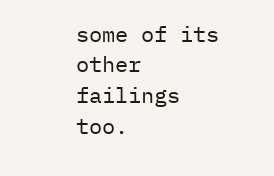some of its other failings too.